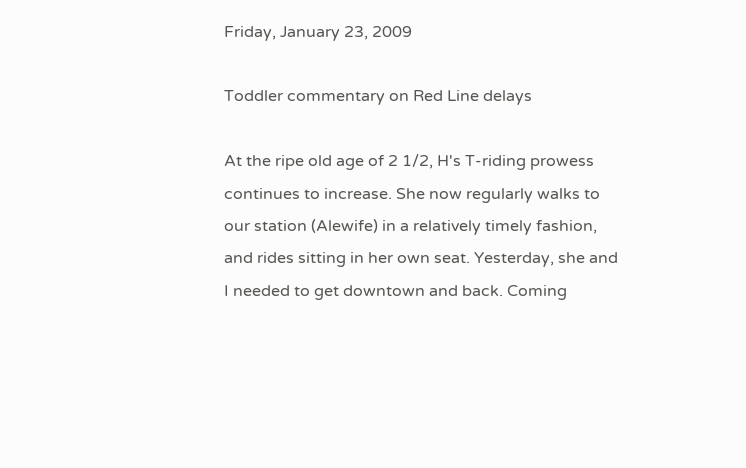Friday, January 23, 2009

Toddler commentary on Red Line delays

At the ripe old age of 2 1/2, H's T-riding prowess continues to increase. She now regularly walks to our station (Alewife) in a relatively timely fashion, and rides sitting in her own seat. Yesterday, she and I needed to get downtown and back. Coming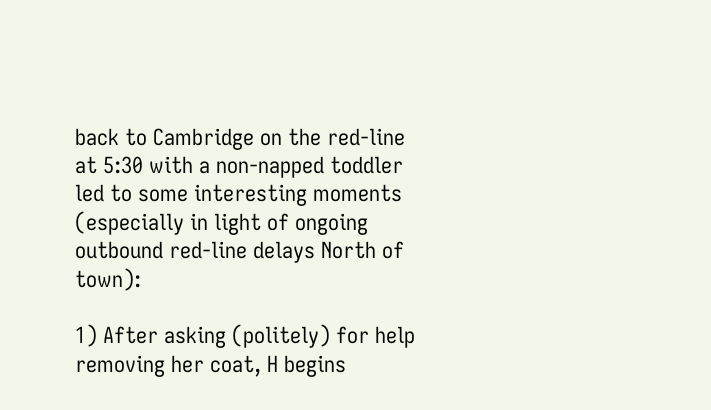back to Cambridge on the red-line at 5:30 with a non-napped toddler led to some interesting moments (especially in light of ongoing outbound red-line delays North of town):

1) After asking (politely) for help removing her coat, H begins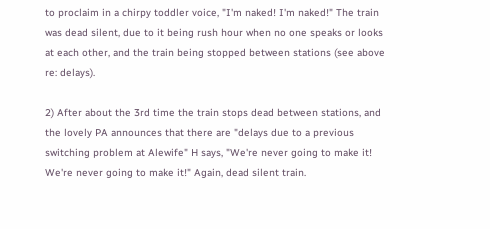to proclaim in a chirpy toddler voice, "I'm naked! I'm naked!" The train was dead silent, due to it being rush hour when no one speaks or looks at each other, and the train being stopped between stations (see above re: delays).

2) After about the 3rd time the train stops dead between stations, and the lovely PA announces that there are "delays due to a previous switching problem at Alewife" H says, "We're never going to make it! We're never going to make it!" Again, dead silent train.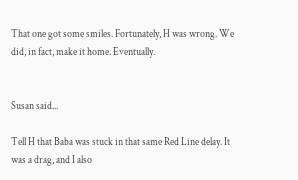That one got some smiles. Fortunately, H was wrong. We did, in fact, make it home. Eventually.


Susan said...

Tell H that Baba was stuck in that same Red Line delay. It was a drag, and I also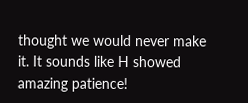thought we would never make it. It sounds like H showed amazing patience!